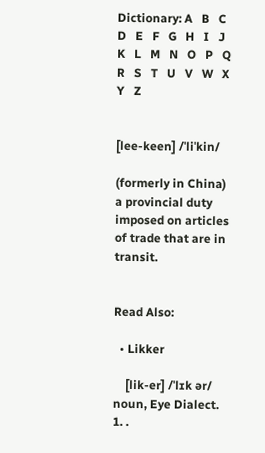Dictionary: A   B   C   D   E   F   G   H   I   J   K   L   M   N   O   P   Q   R   S   T   U   V   W   X   Y   Z


[lee-keen] /ˈliˈkin/

(formerly in China) a provincial duty imposed on articles of trade that are in transit.


Read Also:

  • Likker

    [lik-er] /ˈlɪk ər/ noun, Eye Dialect. 1. .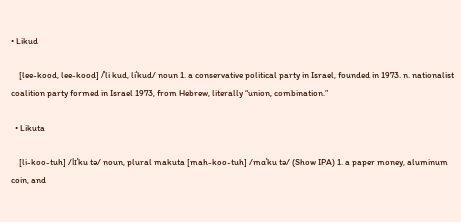• Likud

    [lee-kood, lee-kood] /ˈli kud, liˈkud/ noun 1. a conservative political party in Israel, founded in 1973. n. nationalist coalition party formed in Israel 1973, from Hebrew, literally “union, combination.”

  • Likuta

    [li-koo-tuh] /lɪˈku tə/ noun, plural makuta [mah-koo-tuh] /mɑˈku tə/ (Show IPA) 1. a paper money, aluminum coin, and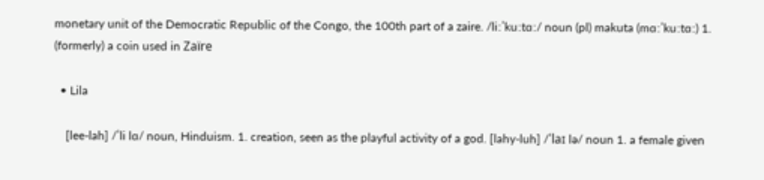monetary unit of the Democratic Republic of the Congo, the 100th part of a zaire. /liːˈkuːtɑː/ noun (pl) makuta (mɑːˈkuːtɑː) 1. (formerly) a coin used in Zaïre

  • Lila

    [lee-lah] /ˈli lɑ/ noun, Hinduism. 1. creation, seen as the playful activity of a god. [lahy-luh] /ˈlaɪ lə/ noun 1. a female given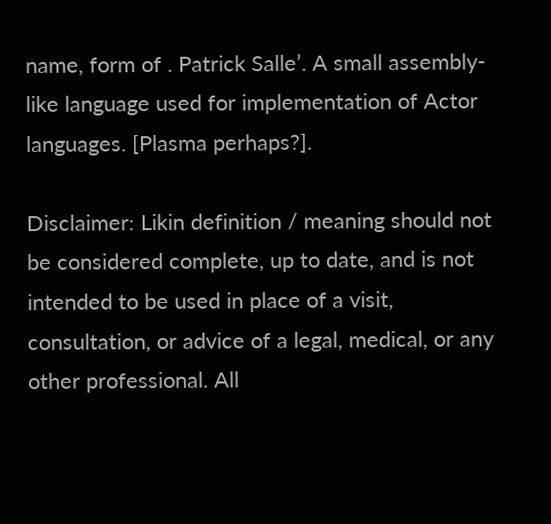name, form of . Patrick Salle’. A small assembly-like language used for implementation of Actor languages. [Plasma perhaps?].

Disclaimer: Likin definition / meaning should not be considered complete, up to date, and is not intended to be used in place of a visit, consultation, or advice of a legal, medical, or any other professional. All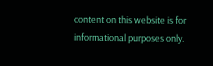content on this website is for informational purposes only.